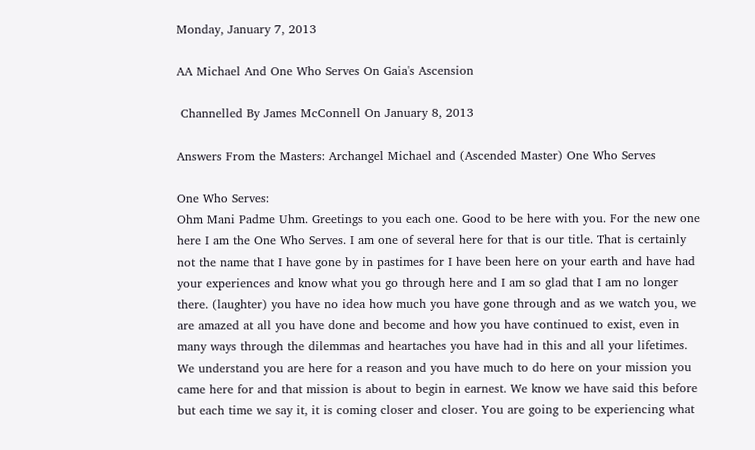Monday, January 7, 2013

AA Michael And One Who Serves On Gaia's Ascension

 Channelled By James McConnell On January 8, 2013

Answers From the Masters: Archangel Michael and (Ascended Master) One Who Serves

One Who Serves:
Ohm Mani Padme Uhm. Greetings to you each one. Good to be here with you. For the new one here I am the One Who Serves. I am one of several here for that is our title. That is certainly not the name that I have gone by in pastimes for I have been here on your earth and have had your experiences and know what you go through here and I am so glad that I am no longer there. (laughter) you have no idea how much you have gone through and as we watch you, we are amazed at all you have done and become and how you have continued to exist, even in many ways through the dilemmas and heartaches you have had in this and all your lifetimes. We understand you are here for a reason and you have much to do here on your mission you came here for and that mission is about to begin in earnest. We know we have said this before but each time we say it, it is coming closer and closer. You are going to be experiencing what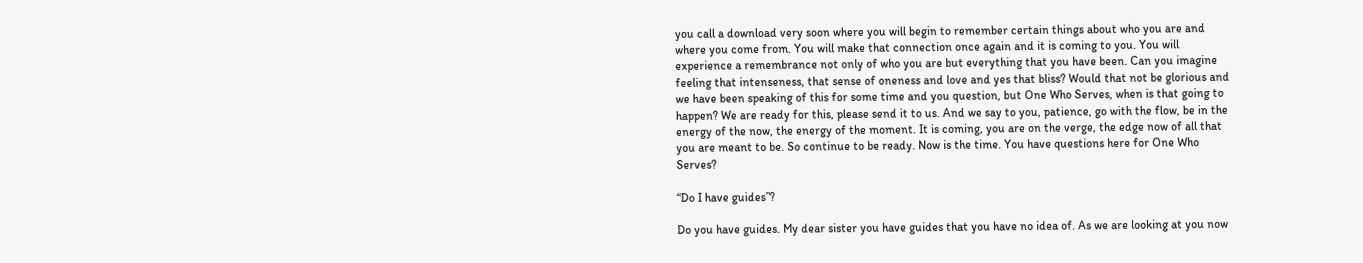you call a download very soon where you will begin to remember certain things about who you are and where you come from. You will make that connection once again and it is coming to you. You will experience a remembrance not only of who you are but everything that you have been. Can you imagine feeling that intenseness, that sense of oneness and love and yes that bliss? Would that not be glorious and we have been speaking of this for some time and you question, but One Who Serves, when is that going to happen? We are ready for this, please send it to us. And we say to you, patience, go with the flow, be in the energy of the now, the energy of the moment. It is coming, you are on the verge, the edge now of all that you are meant to be. So continue to be ready. Now is the time. You have questions here for One Who Serves?

“Do I have guides”?

Do you have guides. My dear sister you have guides that you have no idea of. As we are looking at you now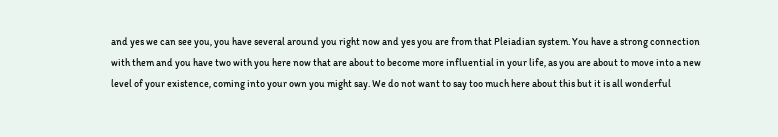and yes we can see you, you have several around you right now and yes you are from that Pleiadian system. You have a strong connection with them and you have two with you here now that are about to become more influential in your life, as you are about to move into a new level of your existence, coming into your own you might say. We do not want to say too much here about this but it is all wonderful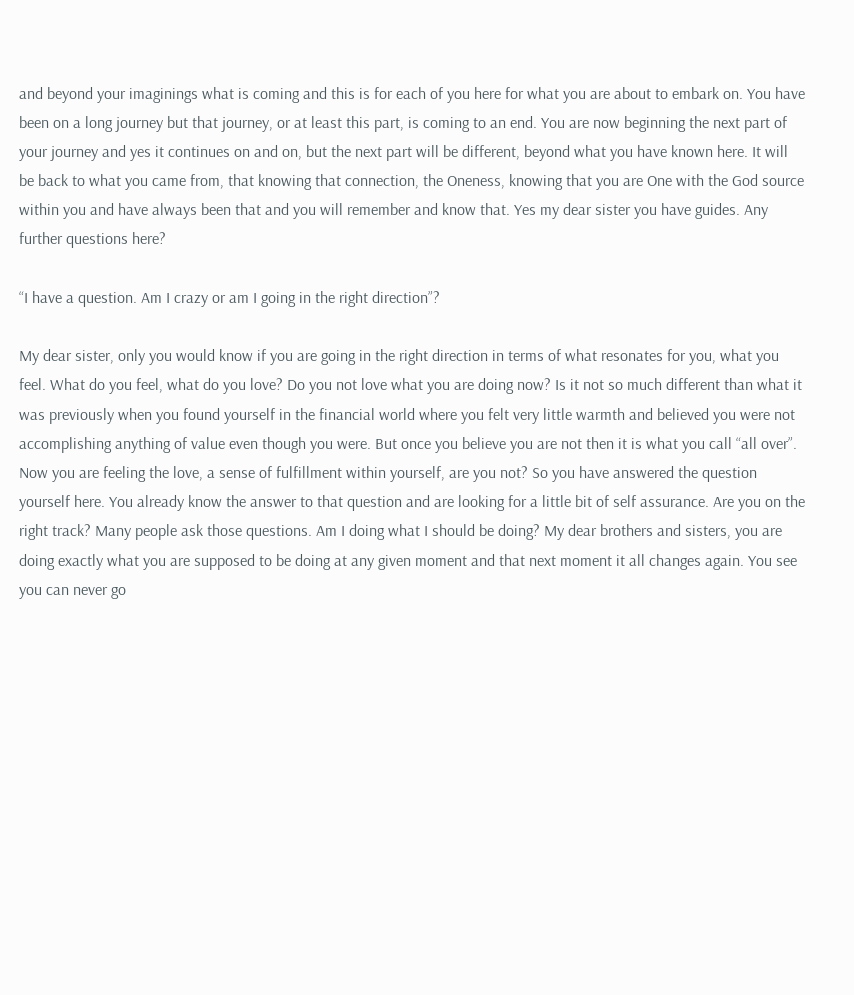and beyond your imaginings what is coming and this is for each of you here for what you are about to embark on. You have been on a long journey but that journey, or at least this part, is coming to an end. You are now beginning the next part of your journey and yes it continues on and on, but the next part will be different, beyond what you have known here. It will be back to what you came from, that knowing that connection, the Oneness, knowing that you are One with the God source within you and have always been that and you will remember and know that. Yes my dear sister you have guides. Any further questions here?

“I have a question. Am I crazy or am I going in the right direction”?

My dear sister, only you would know if you are going in the right direction in terms of what resonates for you, what you feel. What do you feel, what do you love? Do you not love what you are doing now? Is it not so much different than what it was previously when you found yourself in the financial world where you felt very little warmth and believed you were not accomplishing anything of value even though you were. But once you believe you are not then it is what you call “all over”. Now you are feeling the love, a sense of fulfillment within yourself, are you not? So you have answered the question yourself here. You already know the answer to that question and are looking for a little bit of self assurance. Are you on the right track? Many people ask those questions. Am I doing what I should be doing? My dear brothers and sisters, you are doing exactly what you are supposed to be doing at any given moment and that next moment it all changes again. You see you can never go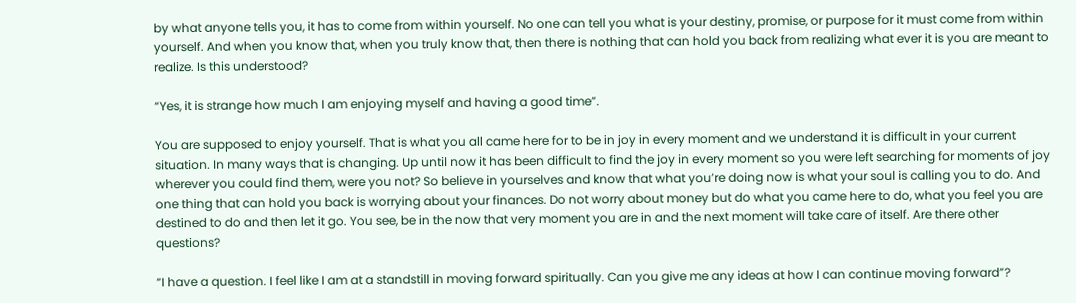by what anyone tells you, it has to come from within yourself. No one can tell you what is your destiny, promise, or purpose for it must come from within yourself. And when you know that, when you truly know that, then there is nothing that can hold you back from realizing what ever it is you are meant to realize. Is this understood?

“Yes, it is strange how much I am enjoying myself and having a good time”.

You are supposed to enjoy yourself. That is what you all came here for to be in joy in every moment and we understand it is difficult in your current situation. In many ways that is changing. Up until now it has been difficult to find the joy in every moment so you were left searching for moments of joy wherever you could find them, were you not? So believe in yourselves and know that what you’re doing now is what your soul is calling you to do. And one thing that can hold you back is worrying about your finances. Do not worry about money but do what you came here to do, what you feel you are destined to do and then let it go. You see, be in the now that very moment you are in and the next moment will take care of itself. Are there other questions?

“I have a question. I feel like I am at a standstill in moving forward spiritually. Can you give me any ideas at how I can continue moving forward”?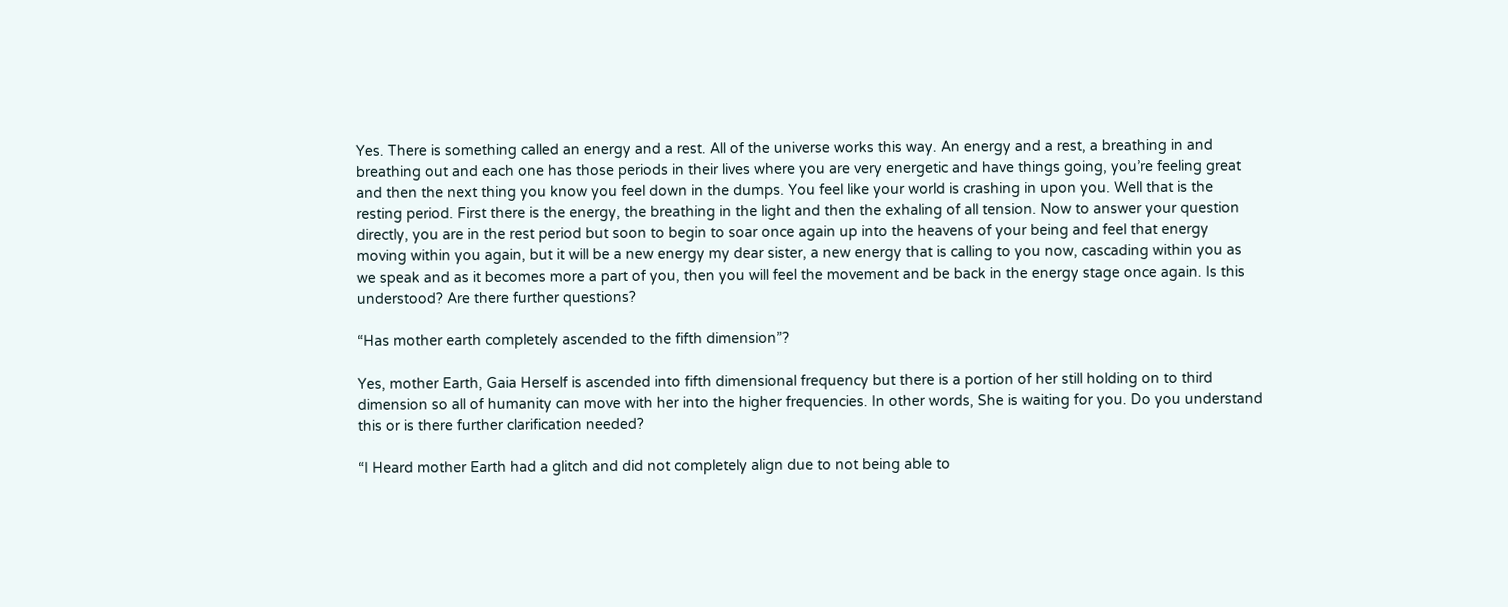Yes. There is something called an energy and a rest. All of the universe works this way. An energy and a rest, a breathing in and breathing out and each one has those periods in their lives where you are very energetic and have things going, you’re feeling great and then the next thing you know you feel down in the dumps. You feel like your world is crashing in upon you. Well that is the resting period. First there is the energy, the breathing in the light and then the exhaling of all tension. Now to answer your question directly, you are in the rest period but soon to begin to soar once again up into the heavens of your being and feel that energy moving within you again, but it will be a new energy my dear sister, a new energy that is calling to you now, cascading within you as we speak and as it becomes more a part of you, then you will feel the movement and be back in the energy stage once again. Is this understood? Are there further questions?

“Has mother earth completely ascended to the fifth dimension”?

Yes, mother Earth, Gaia Herself is ascended into fifth dimensional frequency but there is a portion of her still holding on to third dimension so all of humanity can move with her into the higher frequencies. In other words, She is waiting for you. Do you understand this or is there further clarification needed?

“I Heard mother Earth had a glitch and did not completely align due to not being able to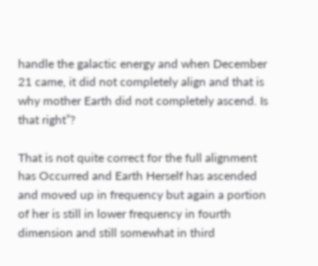handle the galactic energy and when December 21 came, it did not completely align and that is why mother Earth did not completely ascend. Is that right”?

That is not quite correct for the full alignment has Occurred and Earth Herself has ascended and moved up in frequency but again a portion of her is still in lower frequency in fourth dimension and still somewhat in third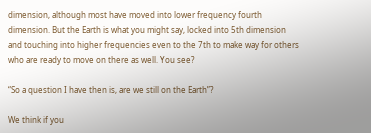dimension, although most have moved into lower frequency fourth dimension. But the Earth is what you might say, locked into 5th dimension and touching into higher frequencies even to the 7th to make way for others who are ready to move on there as well. You see?

“So a question I have then is, are we still on the Earth”?

We think if you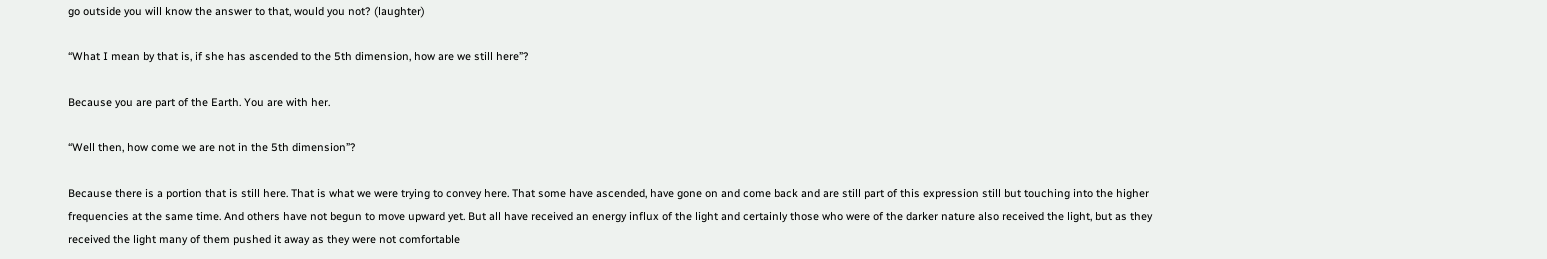go outside you will know the answer to that, would you not? (laughter)

“What I mean by that is, if she has ascended to the 5th dimension, how are we still here”?

Because you are part of the Earth. You are with her.

“Well then, how come we are not in the 5th dimension”?

Because there is a portion that is still here. That is what we were trying to convey here. That some have ascended, have gone on and come back and are still part of this expression still but touching into the higher frequencies at the same time. And others have not begun to move upward yet. But all have received an energy influx of the light and certainly those who were of the darker nature also received the light, but as they received the light many of them pushed it away as they were not comfortable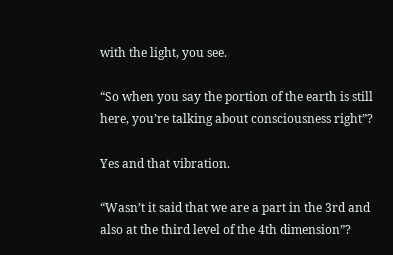with the light, you see.

“So when you say the portion of the earth is still here, you’re talking about consciousness right”?

Yes and that vibration.

“Wasn’t it said that we are a part in the 3rd and also at the third level of the 4th dimension”?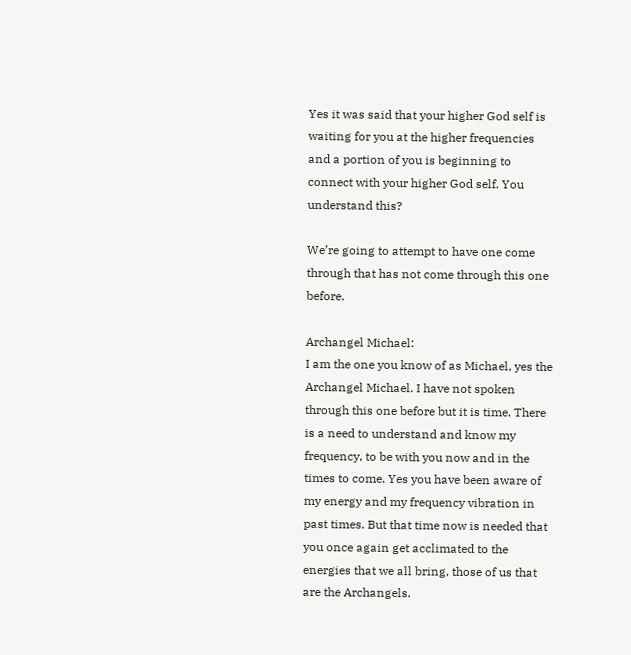Yes it was said that your higher God self is waiting for you at the higher frequencies and a portion of you is beginning to connect with your higher God self. You understand this?

We’re going to attempt to have one come through that has not come through this one before.

Archangel Michael:
I am the one you know of as Michael, yes the Archangel Michael. I have not spoken through this one before but it is time. There is a need to understand and know my frequency, to be with you now and in the times to come. Yes you have been aware of my energy and my frequency vibration in past times. But that time now is needed that you once again get acclimated to the energies that we all bring, those of us that are the Archangels.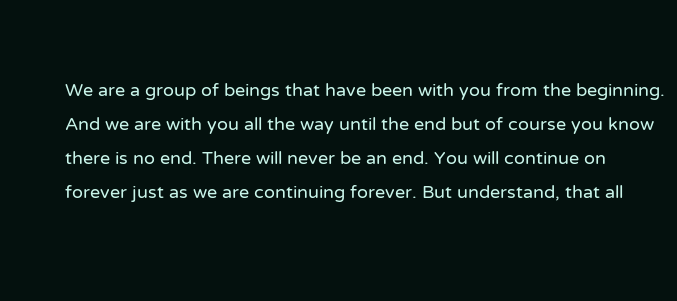We are a group of beings that have been with you from the beginning. And we are with you all the way until the end but of course you know there is no end. There will never be an end. You will continue on forever just as we are continuing forever. But understand, that all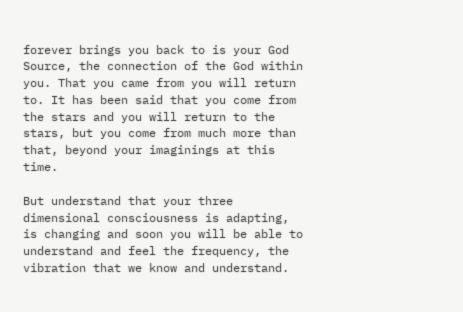forever brings you back to is your God Source, the connection of the God within you. That you came from you will return to. It has been said that you come from the stars and you will return to the stars, but you come from much more than that, beyond your imaginings at this time.

But understand that your three dimensional consciousness is adapting, is changing and soon you will be able to understand and feel the frequency, the vibration that we know and understand.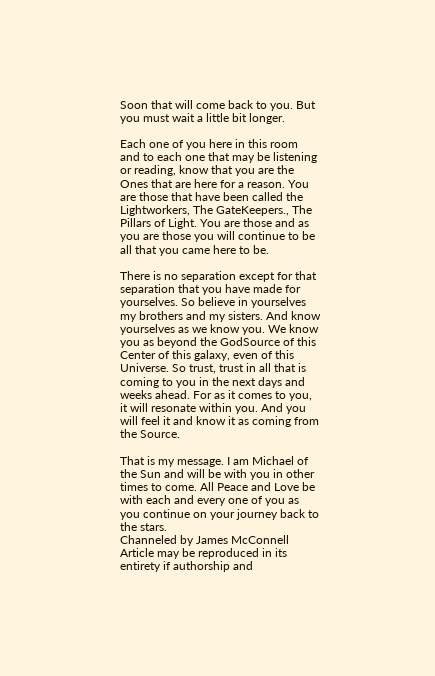Soon that will come back to you. But you must wait a little bit longer.

Each one of you here in this room and to each one that may be listening or reading, know that you are the Ones that are here for a reason. You are those that have been called the Lightworkers, The GateKeepers., The Pillars of Light. You are those and as you are those you will continue to be all that you came here to be.

There is no separation except for that separation that you have made for yourselves. So believe in yourselves my brothers and my sisters. And know yourselves as we know you. We know you as beyond the GodSource of this Center of this galaxy, even of this Universe. So trust, trust in all that is coming to you in the next days and weeks ahead. For as it comes to you, it will resonate within you. And you will feel it and know it as coming from the Source.

That is my message. I am Michael of the Sun and will be with you in other times to come. All Peace and Love be with each and every one of you as you continue on your journey back to the stars.
Channeled by James McConnell
Article may be reproduced in its entirety if authorship and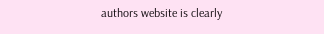authors website is clearly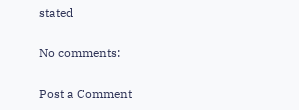stated

No comments:

Post a Comment